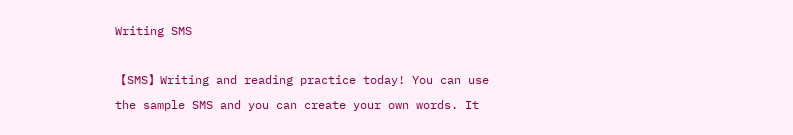Writing SMS

【SMS】Writing and reading practice today! You can use the sample SMS and you can create your own words. It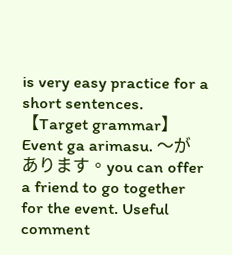is very easy practice for a short sentences.
【Target grammar】Event ga arimasu. 〜が あります。you can offer a friend to go together for the event. Useful comment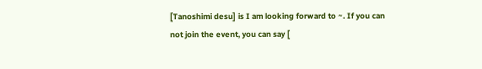[Tanoshimi desu] is I am looking forward to ~. If you can not join the event, you can say [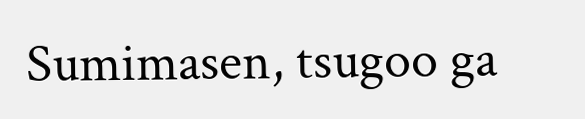Sumimasen, tsugoo ga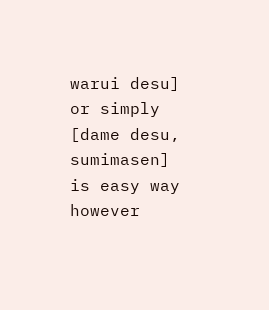warui desu] or simply [dame desu, sumimasen] is easy way however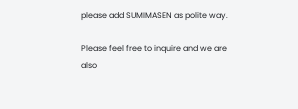please add SUMIMASEN as polite way.

Please feel free to inquire and we are also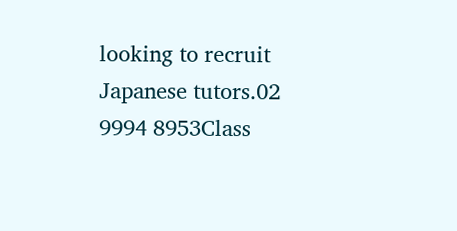looking to recruit Japanese tutors.02 9994 8953Class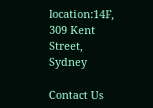location:14F, 309 Kent Street, Sydney

Contact Us